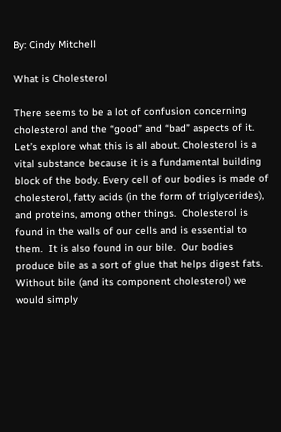By: Cindy Mitchell

What is Cholesterol

There seems to be a lot of confusion concerning cholesterol and the “good” and “bad” aspects of it. Let’s explore what this is all about. Cholesterol is a vital substance because it is a fundamental building block of the body. Every cell of our bodies is made of cholesterol, fatty acids (in the form of triglycerides), and proteins, among other things.  Cholesterol is found in the walls of our cells and is essential to them.  It is also found in our bile.  Our bodies produce bile as a sort of glue that helps digest fats.  Without bile (and its component cholesterol) we would simply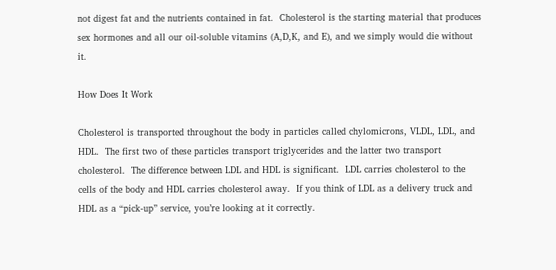not digest fat and the nutrients contained in fat.  Cholesterol is the starting material that produces sex hormones and all our oil-soluble vitamins (A,D,K, and E), and we simply would die without it.

How Does It Work

Cholesterol is transported throughout the body in particles called chylomicrons, VLDL, LDL, and HDL.  The first two of these particles transport triglycerides and the latter two transport cholesterol.  The difference between LDL and HDL is significant.  LDL carries cholesterol to the cells of the body and HDL carries cholesterol away.  If you think of LDL as a delivery truck and HDL as a “pick-up” service, you’re looking at it correctly.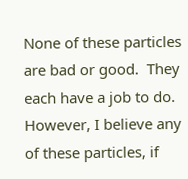None of these particles are bad or good.  They each have a job to do.  However, I believe any of these particles, if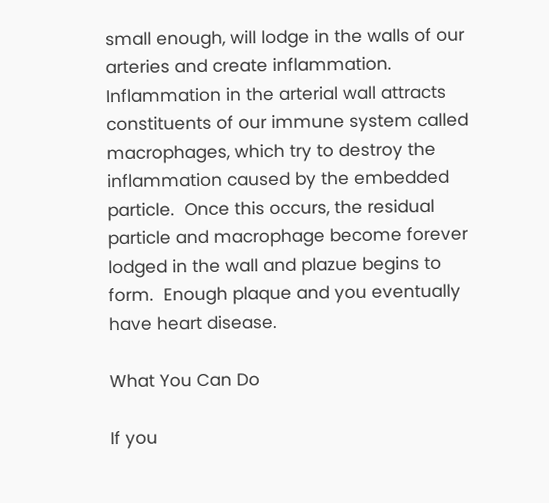small enough, will lodge in the walls of our arteries and create inflammation.  Inflammation in the arterial wall attracts constituents of our immune system called macrophages, which try to destroy the inflammation caused by the embedded particle.  Once this occurs, the residual particle and macrophage become forever lodged in the wall and plazue begins to form.  Enough plaque and you eventually have heart disease.

What You Can Do

If you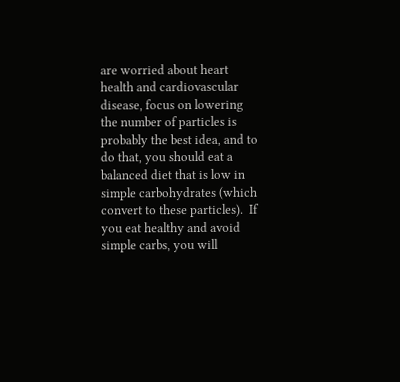are worried about heart health and cardiovascular disease, focus on lowering the number of particles is probably the best idea, and to do that, you should eat a balanced diet that is low in simple carbohydrates (which convert to these particles).  If you eat healthy and avoid simple carbs, you will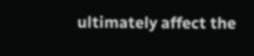ultimately affect the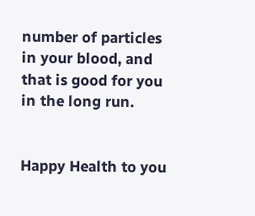number of particles in your blood, and that is good for you in the long run.


Happy Health to you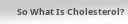So What Is Cholesterol?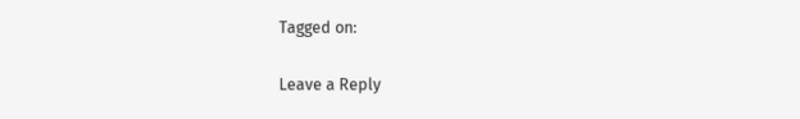Tagged on:

Leave a Reply